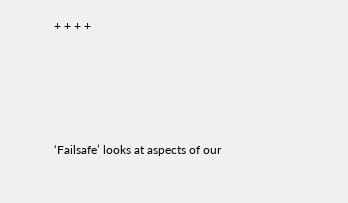+ + + +




‘Failsafe’ looks at aspects of our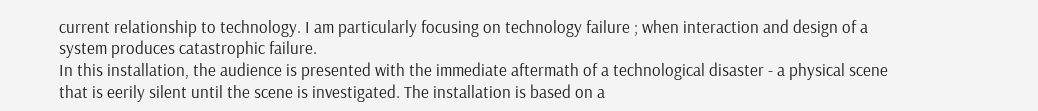current relationship to technology. I am particularly focusing on technology failure ; when interaction and design of a system produces catastrophic failure.
In this installation, the audience is presented with the immediate aftermath of a technological disaster - a physical scene that is eerily silent until the scene is investigated. The installation is based on a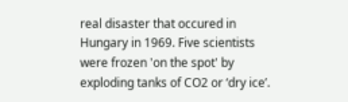real disaster that occured in Hungary in 1969. Five scientists were frozen 'on the spot' by exploding tanks of CO2 or ‘dry ice’.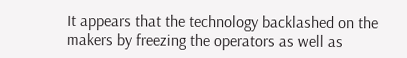It appears that the technology backlashed on the makers by freezing the operators as well as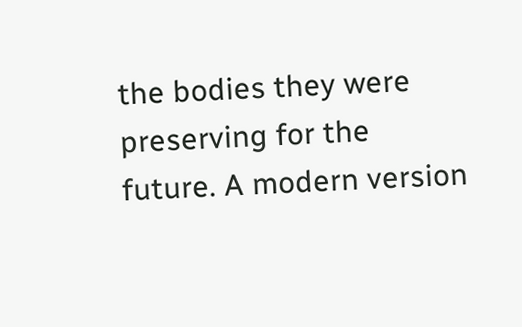the bodies they were preserving for the future. A modern version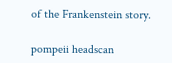of the Frankenstein story.

pompeii headscan